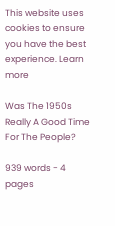This website uses cookies to ensure you have the best experience. Learn more

Was The 1950s Really A Good Time For The People?

939 words - 4 pages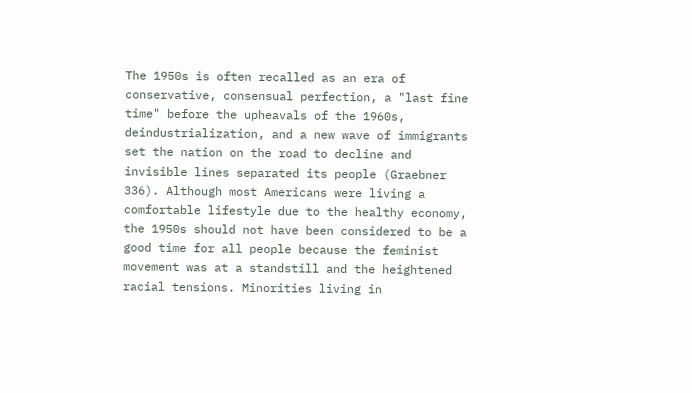The 1950s is often recalled as an era of conservative, consensual perfection, a "last fine time" before the upheavals of the 1960s, deindustrialization, and a new wave of immigrants set the nation on the road to decline and invisible lines separated its people (Graebner 336). Although most Americans were living a comfortable lifestyle due to the healthy economy, the 1950s should not have been considered to be a good time for all people because the feminist movement was at a standstill and the heightened racial tensions. Minorities living in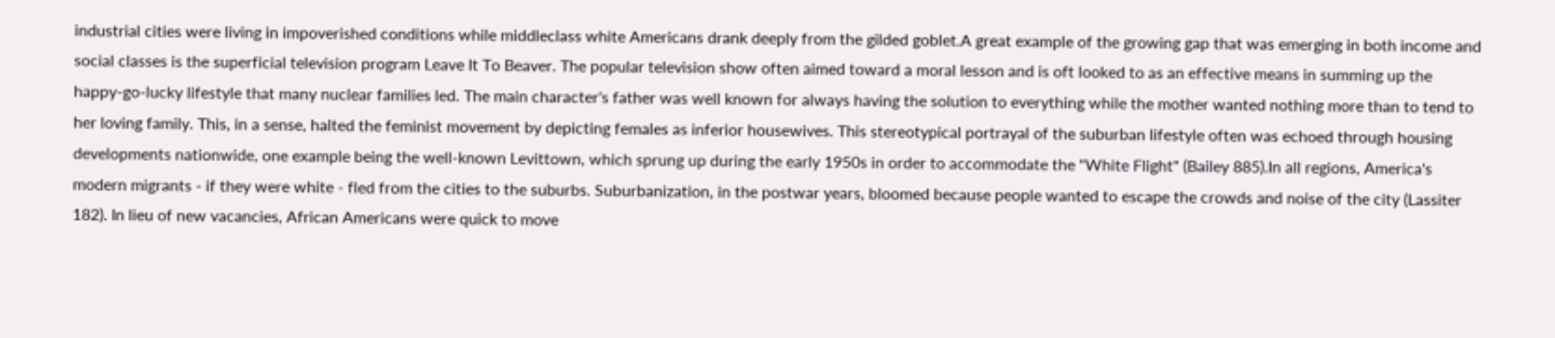industrial cities were living in impoverished conditions while middleclass white Americans drank deeply from the gilded goblet.A great example of the growing gap that was emerging in both income and social classes is the superficial television program Leave It To Beaver. The popular television show often aimed toward a moral lesson and is oft looked to as an effective means in summing up the happy-go-lucky lifestyle that many nuclear families led. The main character's father was well known for always having the solution to everything while the mother wanted nothing more than to tend to her loving family. This, in a sense, halted the feminist movement by depicting females as inferior housewives. This stereotypical portrayal of the suburban lifestyle often was echoed through housing developments nationwide, one example being the well-known Levittown, which sprung up during the early 1950s in order to accommodate the "White Flight" (Bailey 885).In all regions, America's modern migrants - if they were white - fled from the cities to the suburbs. Suburbanization, in the postwar years, bloomed because people wanted to escape the crowds and noise of the city (Lassiter 182). In lieu of new vacancies, African Americans were quick to move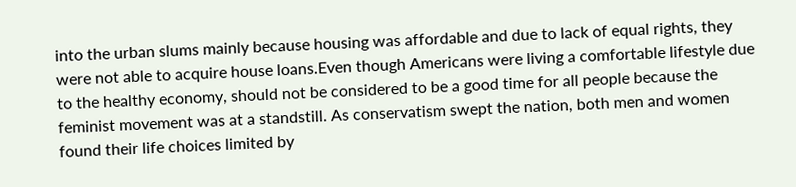into the urban slums mainly because housing was affordable and due to lack of equal rights, they were not able to acquire house loans.Even though Americans were living a comfortable lifestyle due to the healthy economy, should not be considered to be a good time for all people because the feminist movement was at a standstill. As conservatism swept the nation, both men and women found their life choices limited by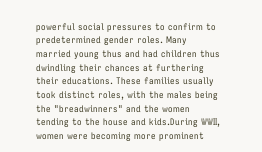powerful social pressures to confirm to predetermined gender roles. Many married young thus and had children thus dwindling their chances at furthering their educations. These families usually took distinct roles, with the males being the "breadwinners" and the women tending to the house and kids.During WWII, women were becoming more prominent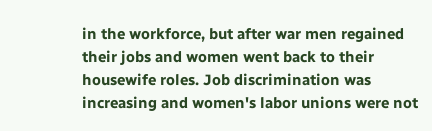in the workforce, but after war men regained their jobs and women went back to their housewife roles. Job discrimination was increasing and women's labor unions were not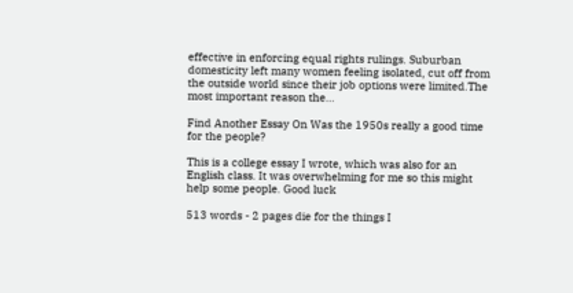effective in enforcing equal rights rulings. Suburban domesticity left many women feeling isolated, cut off from the outside world since their job options were limited.The most important reason the...

Find Another Essay On Was the 1950s really a good time for the people?

This is a college essay I wrote, which was also for an English class. It was overwhelming for me so this might help some people. Good luck

513 words - 2 pages die for the things I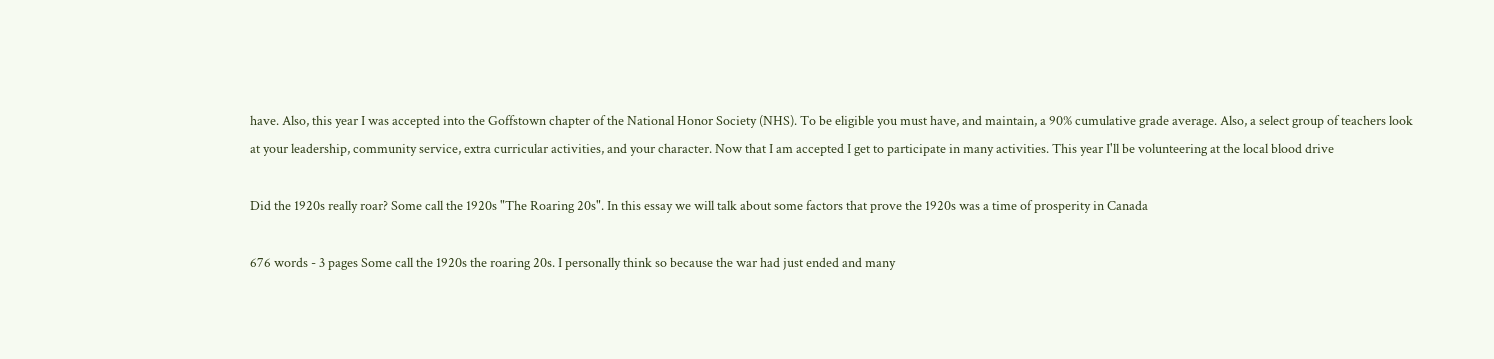have. Also, this year I was accepted into the Goffstown chapter of the National Honor Society (NHS). To be eligible you must have, and maintain, a 90% cumulative grade average. Also, a select group of teachers look at your leadership, community service, extra curricular activities, and your character. Now that I am accepted I get to participate in many activities. This year I'll be volunteering at the local blood drive

Did the 1920s really roar? Some call the 1920s "The Roaring 20s". In this essay we will talk about some factors that prove the 1920s was a time of prosperity in Canada

676 words - 3 pages Some call the 1920s the roaring 20s. I personally think so because the war had just ended and many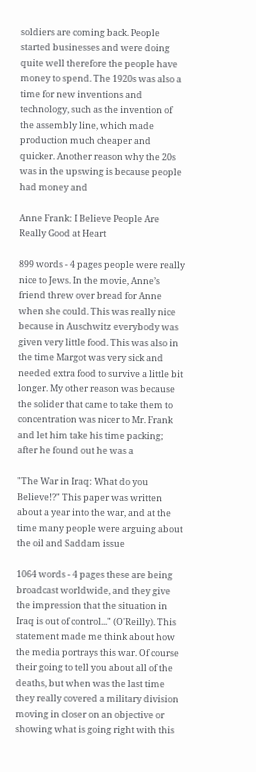soldiers are coming back. People started businesses and were doing quite well therefore the people have money to spend. The 1920s was also a time for new inventions and technology, such as the invention of the assembly line, which made production much cheaper and quicker. Another reason why the 20s was in the upswing is because people had money and

Anne Frank: I Believe People Are Really Good at Heart

899 words - 4 pages people were really nice to Jews. In the movie, Anne’s friend threw over bread for Anne when she could. This was really nice because in Auschwitz everybody was given very little food. This was also in the time Margot was very sick and needed extra food to survive a little bit longer. My other reason was because the solider that came to take them to concentration was nicer to Mr. Frank and let him take his time packing; after he found out he was a

"The War in Iraq: What do you Believe!?" This paper was written about a year into the war, and at the time many people were arguing about the oil and Saddam issue

1064 words - 4 pages these are being broadcast worldwide, and they give the impression that the situation in Iraq is out of control..." (O'Reilly). This statement made me think about how the media portrays this war. Of course their going to tell you about all of the deaths, but when was the last time they really covered a military division moving in closer on an objective or showing what is going right with this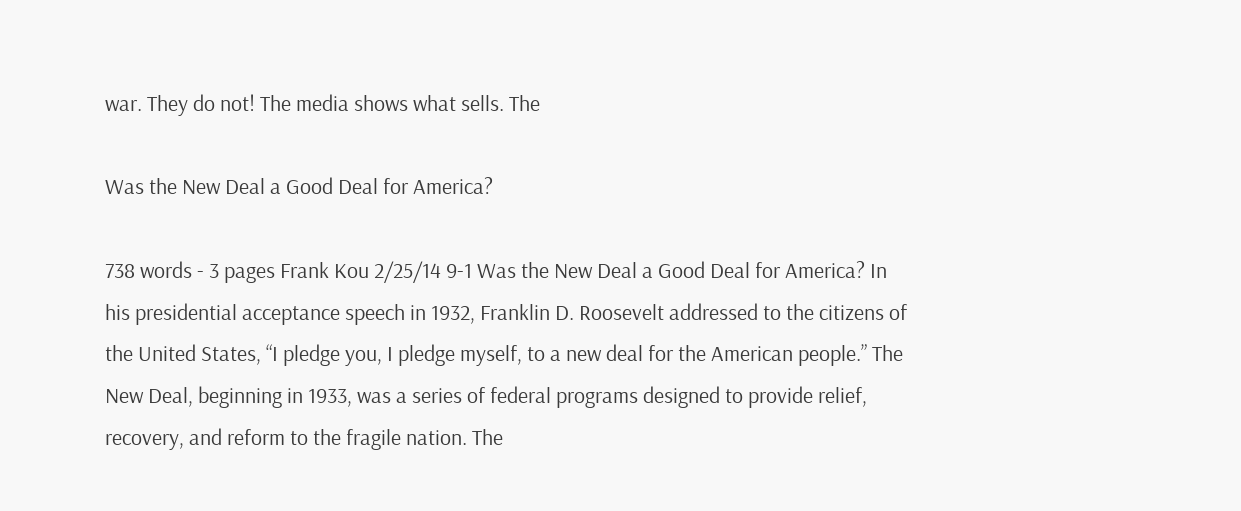war. They do not! The media shows what sells. The

Was the New Deal a Good Deal for America?

738 words - 3 pages Frank Kou 2/25/14 9-1 Was the New Deal a Good Deal for America? In his presidential acceptance speech in 1932, Franklin D. Roosevelt addressed to the citizens of the United States, “I pledge you, I pledge myself, to a new deal for the American people.” The New Deal, beginning in 1933, was a series of federal programs designed to provide relief, recovery, and reform to the fragile nation. The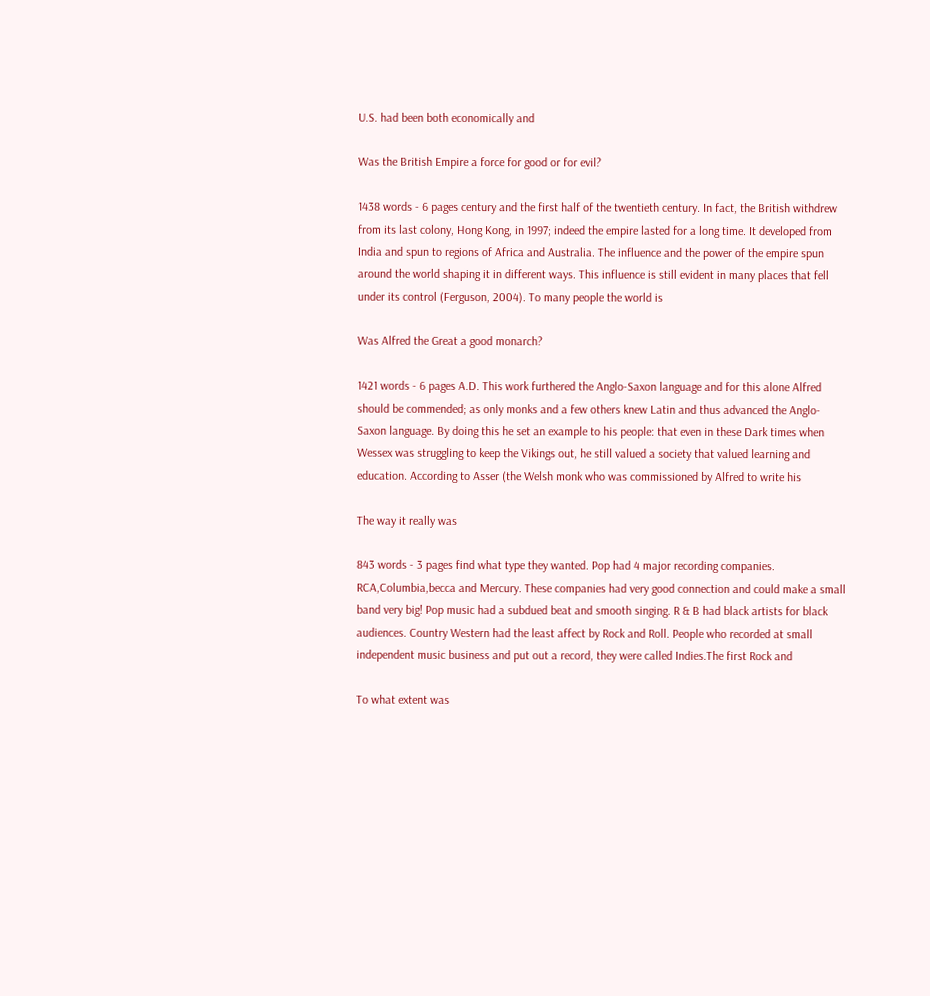U.S. had been both economically and

Was the British Empire a force for good or for evil?

1438 words - 6 pages century and the first half of the twentieth century. In fact, the British withdrew from its last colony, Hong Kong, in 1997; indeed the empire lasted for a long time. It developed from India and spun to regions of Africa and Australia. The influence and the power of the empire spun around the world shaping it in different ways. This influence is still evident in many places that fell under its control (Ferguson, 2004). To many people the world is

Was Alfred the Great a good monarch?

1421 words - 6 pages A.D. This work furthered the Anglo-Saxon language and for this alone Alfred should be commended; as only monks and a few others knew Latin and thus advanced the Anglo-Saxon language. By doing this he set an example to his people: that even in these Dark times when Wessex was struggling to keep the Vikings out, he still valued a society that valued learning and education. According to Asser (the Welsh monk who was commissioned by Alfred to write his

The way it really was

843 words - 3 pages find what type they wanted. Pop had 4 major recording companies. RCA,Columbia,becca and Mercury. These companies had very good connection and could make a small band very big! Pop music had a subdued beat and smooth singing. R & B had black artists for black audiences. Country Western had the least affect by Rock and Roll. People who recorded at small independent music business and put out a record, they were called Indies.The first Rock and

To what extent was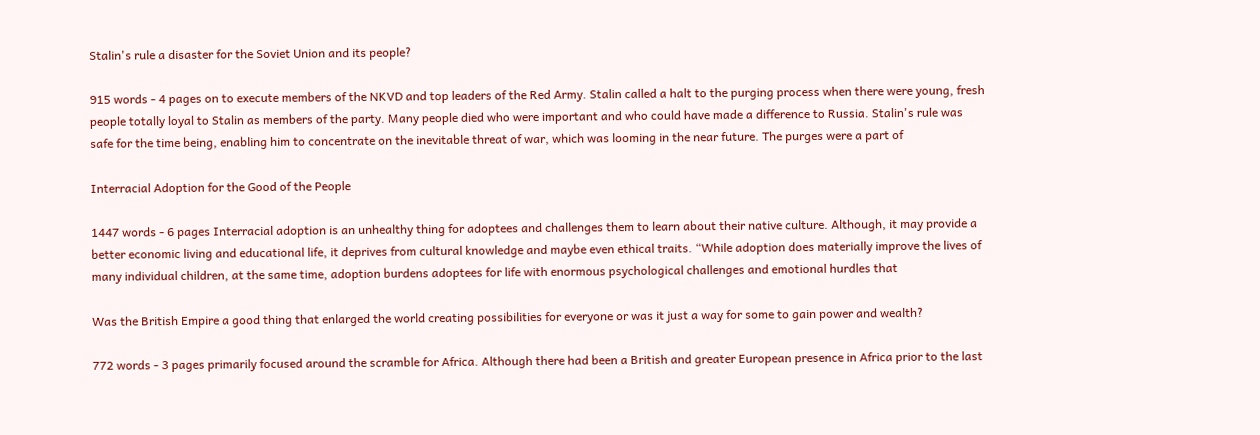Stalin's rule a disaster for the Soviet Union and its people?

915 words - 4 pages on to execute members of the NKVD and top leaders of the Red Army. Stalin called a halt to the purging process when there were young, fresh people totally loyal to Stalin as members of the party. Many people died who were important and who could have made a difference to Russia. Stalin's rule was safe for the time being, enabling him to concentrate on the inevitable threat of war, which was looming in the near future. The purges were a part of

Interracial Adoption for the Good of the People

1447 words - 6 pages Interracial adoption is an unhealthy thing for adoptees and challenges them to learn about their native culture. Although, it may provide a better economic living and educational life, it deprives from cultural knowledge and maybe even ethical traits. “While adoption does materially improve the lives of many individual children, at the same time, adoption burdens adoptees for life with enormous psychological challenges and emotional hurdles that

Was the British Empire a good thing that enlarged the world creating possibilities for everyone or was it just a way for some to gain power and wealth?

772 words - 3 pages primarily focused around the scramble for Africa. Although there had been a British and greater European presence in Africa prior to the last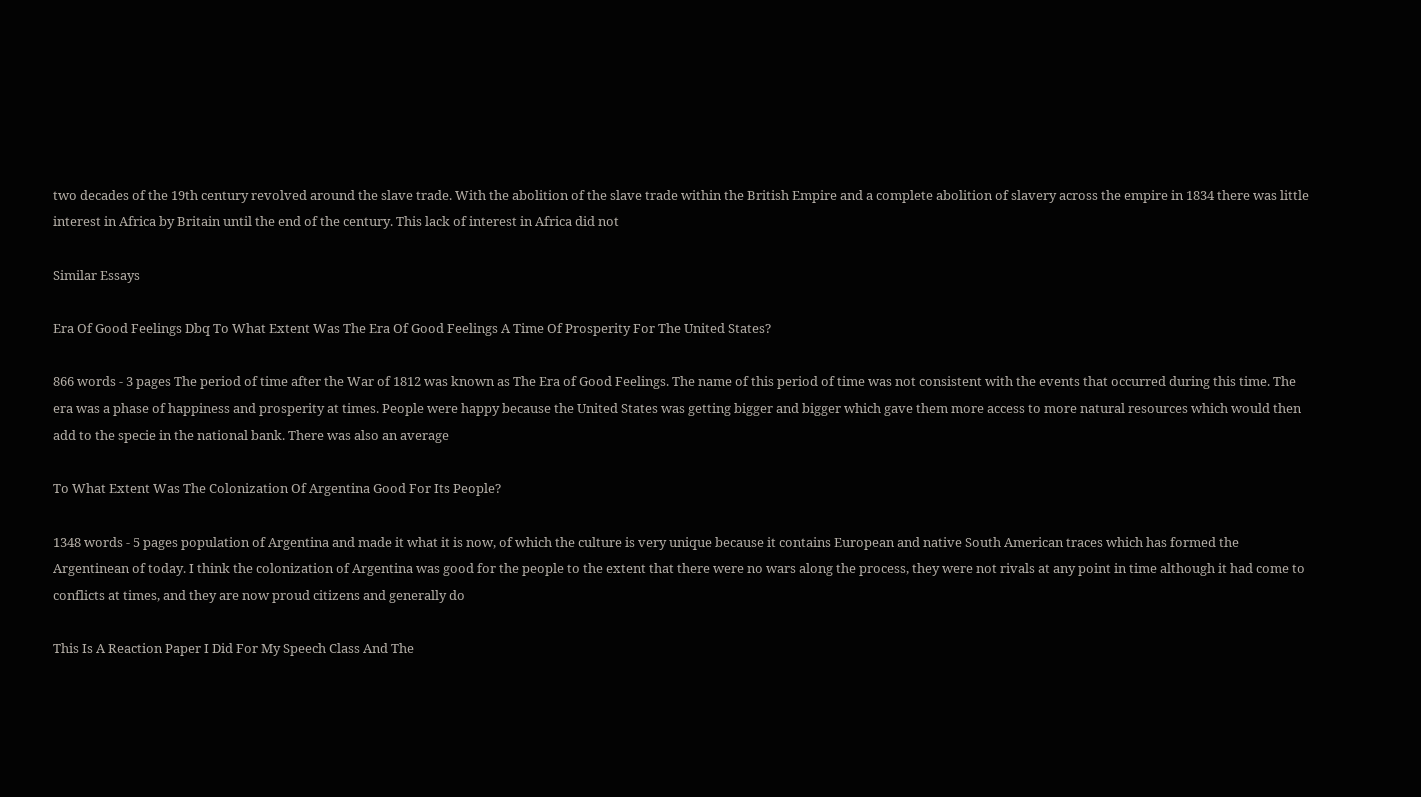two decades of the 19th century revolved around the slave trade. With the abolition of the slave trade within the British Empire and a complete abolition of slavery across the empire in 1834 there was little interest in Africa by Britain until the end of the century. This lack of interest in Africa did not

Similar Essays

Era Of Good Feelings Dbq To What Extent Was The Era Of Good Feelings A Time Of Prosperity For The United States?

866 words - 3 pages The period of time after the War of 1812 was known as The Era of Good Feelings. The name of this period of time was not consistent with the events that occurred during this time. The era was a phase of happiness and prosperity at times. People were happy because the United States was getting bigger and bigger which gave them more access to more natural resources which would then add to the specie in the national bank. There was also an average

To What Extent Was The Colonization Of Argentina Good For Its People?

1348 words - 5 pages population of Argentina and made it what it is now, of which the culture is very unique because it contains European and native South American traces which has formed the Argentinean of today. I think the colonization of Argentina was good for the people to the extent that there were no wars along the process, they were not rivals at any point in time although it had come to conflicts at times, and they are now proud citizens and generally do

This Is A Reaction Paper I Did For My Speech Class And The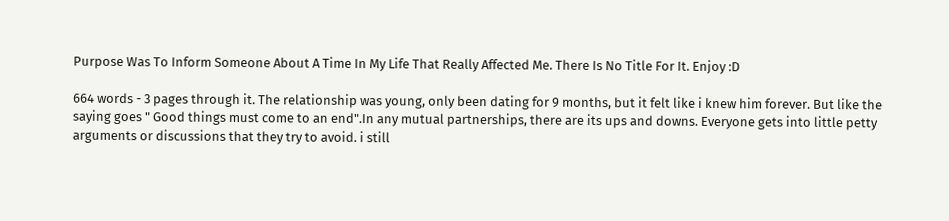Purpose Was To Inform Someone About A Time In My Life That Really Affected Me. There Is No Title For It. Enjoy :D

664 words - 3 pages through it. The relationship was young, only been dating for 9 months, but it felt like i knew him forever. But like the saying goes " Good things must come to an end".In any mutual partnerships, there are its ups and downs. Everyone gets into little petty arguments or discussions that they try to avoid. i still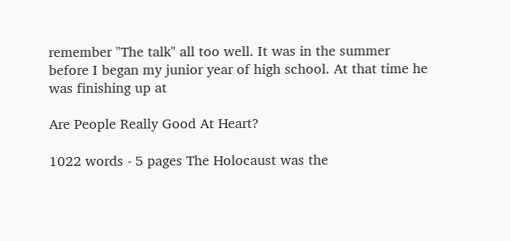remember "The talk" all too well. It was in the summer before I began my junior year of high school. At that time he was finishing up at

Are People Really Good At Heart?

1022 words - 5 pages The Holocaust was the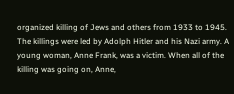organized killing of Jews and others from 1933 to 1945. The killings were led by Adolph Hitler and his Nazi army. A young woman, Anne Frank, was a victim. When all of the killing was going on, Anne,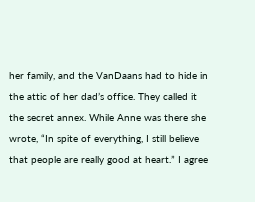her family, and the VanDaans had to hide in the attic of her dad’s office. They called it the secret annex. While Anne was there she wrote, “In spite of everything, I still believe that people are really good at heart.” I agree